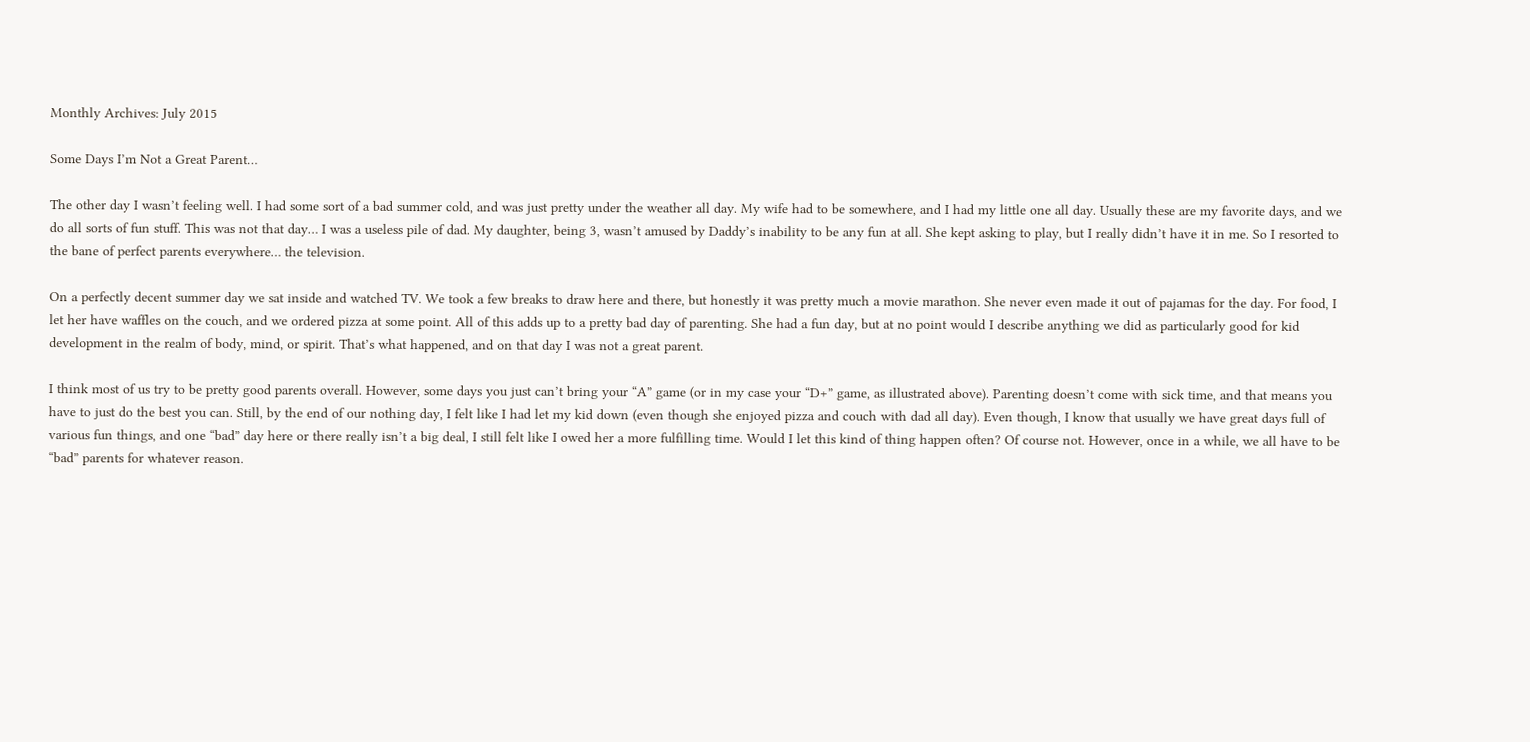Monthly Archives: July 2015

Some Days I’m Not a Great Parent…

The other day I wasn’t feeling well. I had some sort of a bad summer cold, and was just pretty under the weather all day. My wife had to be somewhere, and I had my little one all day. Usually these are my favorite days, and we do all sorts of fun stuff. This was not that day… I was a useless pile of dad. My daughter, being 3, wasn’t amused by Daddy’s inability to be any fun at all. She kept asking to play, but I really didn’t have it in me. So I resorted to the bane of perfect parents everywhere… the television.

On a perfectly decent summer day we sat inside and watched TV. We took a few breaks to draw here and there, but honestly it was pretty much a movie marathon. She never even made it out of pajamas for the day. For food, I let her have waffles on the couch, and we ordered pizza at some point. All of this adds up to a pretty bad day of parenting. She had a fun day, but at no point would I describe anything we did as particularly good for kid development in the realm of body, mind, or spirit. That’s what happened, and on that day I was not a great parent.

I think most of us try to be pretty good parents overall. However, some days you just can’t bring your “A” game (or in my case your “D+” game, as illustrated above). Parenting doesn’t come with sick time, and that means you have to just do the best you can. Still, by the end of our nothing day, I felt like I had let my kid down (even though she enjoyed pizza and couch with dad all day). Even though, I know that usually we have great days full of various fun things, and one “bad” day here or there really isn’t a big deal, I still felt like I owed her a more fulfilling time. Would I let this kind of thing happen often? Of course not. However, once in a while, we all have to be “bad” parents for whatever reason.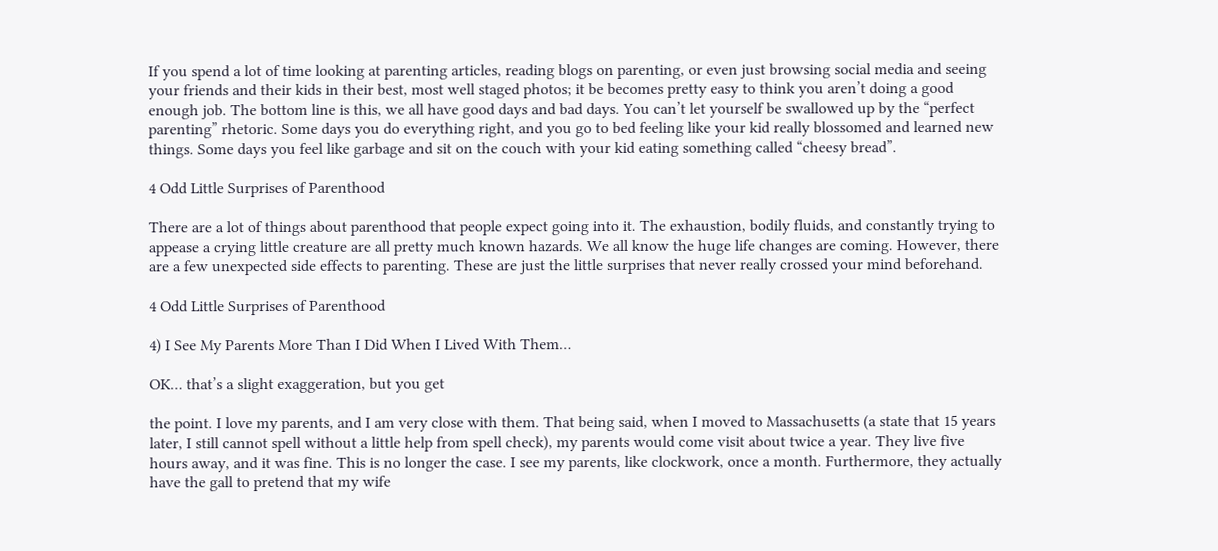If you spend a lot of time looking at parenting articles, reading blogs on parenting, or even just browsing social media and seeing your friends and their kids in their best, most well staged photos; it be becomes pretty easy to think you aren’t doing a good enough job. The bottom line is this, we all have good days and bad days. You can’t let yourself be swallowed up by the “perfect parenting” rhetoric. Some days you do everything right, and you go to bed feeling like your kid really blossomed and learned new things. Some days you feel like garbage and sit on the couch with your kid eating something called “cheesy bread”.

4 Odd Little Surprises of Parenthood

There are a lot of things about parenthood that people expect going into it. The exhaustion, bodily fluids, and constantly trying to appease a crying little creature are all pretty much known hazards. We all know the huge life changes are coming. However, there are a few unexpected side effects to parenting. These are just the little surprises that never really crossed your mind beforehand.

4 Odd Little Surprises of Parenthood

4) I See My Parents More Than I Did When I Lived With Them…

OK… that’s a slight exaggeration, but you get

the point. I love my parents, and I am very close with them. That being said, when I moved to Massachusetts (a state that 15 years later, I still cannot spell without a little help from spell check), my parents would come visit about twice a year. They live five hours away, and it was fine. This is no longer the case. I see my parents, like clockwork, once a month. Furthermore, they actually have the gall to pretend that my wife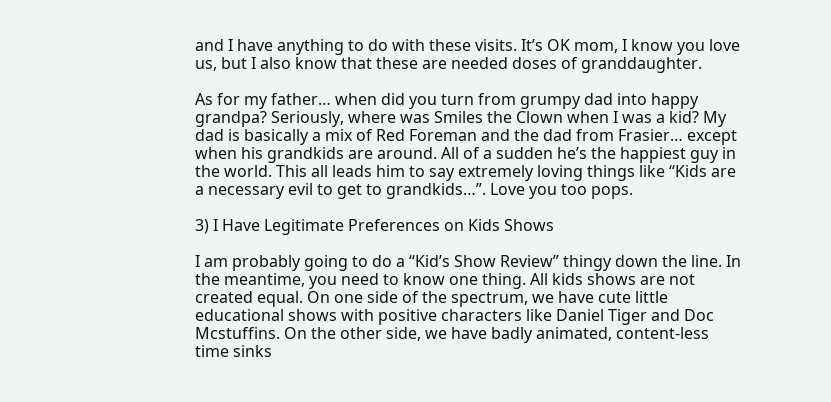and I have anything to do with these visits. It’s OK mom, I know you love us, but I also know that these are needed doses of granddaughter.

As for my father… when did you turn from grumpy dad into happy grandpa? Seriously, where was Smiles the Clown when I was a kid? My dad is basically a mix of Red Foreman and the dad from Frasier… except when his grandkids are around. All of a sudden he’s the happiest guy in the world. This all leads him to say extremely loving things like “Kids are a necessary evil to get to grandkids…”. Love you too pops.

3) I Have Legitimate Preferences on Kids Shows

I am probably going to do a “Kid’s Show Review” thingy down the line. In the meantime, you need to know one thing. All kids shows are not created equal. On one side of the spectrum, we have cute little educational shows with positive characters like Daniel Tiger and Doc Mcstuffins. On the other side, we have badly animated, content-less time sinks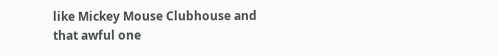like Mickey Mouse Clubhouse and that awful one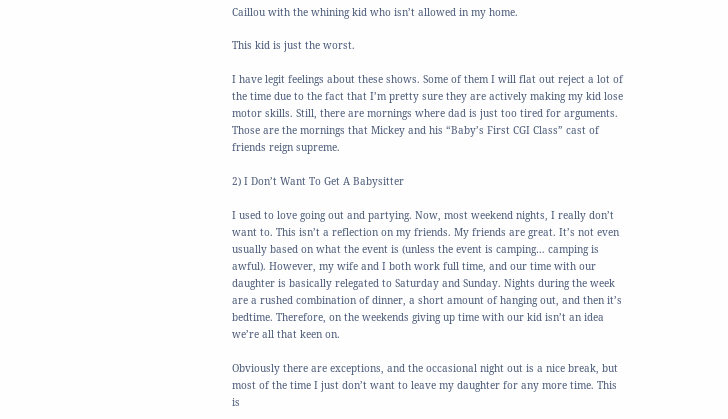Caillou with the whining kid who isn’t allowed in my home.

This kid is just the worst.

I have legit feelings about these shows. Some of them I will flat out reject a lot of the time due to the fact that I’m pretty sure they are actively making my kid lose motor skills. Still, there are mornings where dad is just too tired for arguments. Those are the mornings that Mickey and his “Baby’s First CGI Class” cast of friends reign supreme.

2) I Don’t Want To Get A Babysitter

I used to love going out and partying. Now, most weekend nights, I really don’t want to. This isn’t a reflection on my friends. My friends are great. It’s not even usually based on what the event is (unless the event is camping… camping is awful). However, my wife and I both work full time, and our time with our daughter is basically relegated to Saturday and Sunday. Nights during the week are a rushed combination of dinner, a short amount of hanging out, and then it’s bedtime. Therefore, on the weekends giving up time with our kid isn’t an idea we’re all that keen on.

Obviously there are exceptions, and the occasional night out is a nice break, but most of the time I just don’t want to leave my daughter for any more time. This is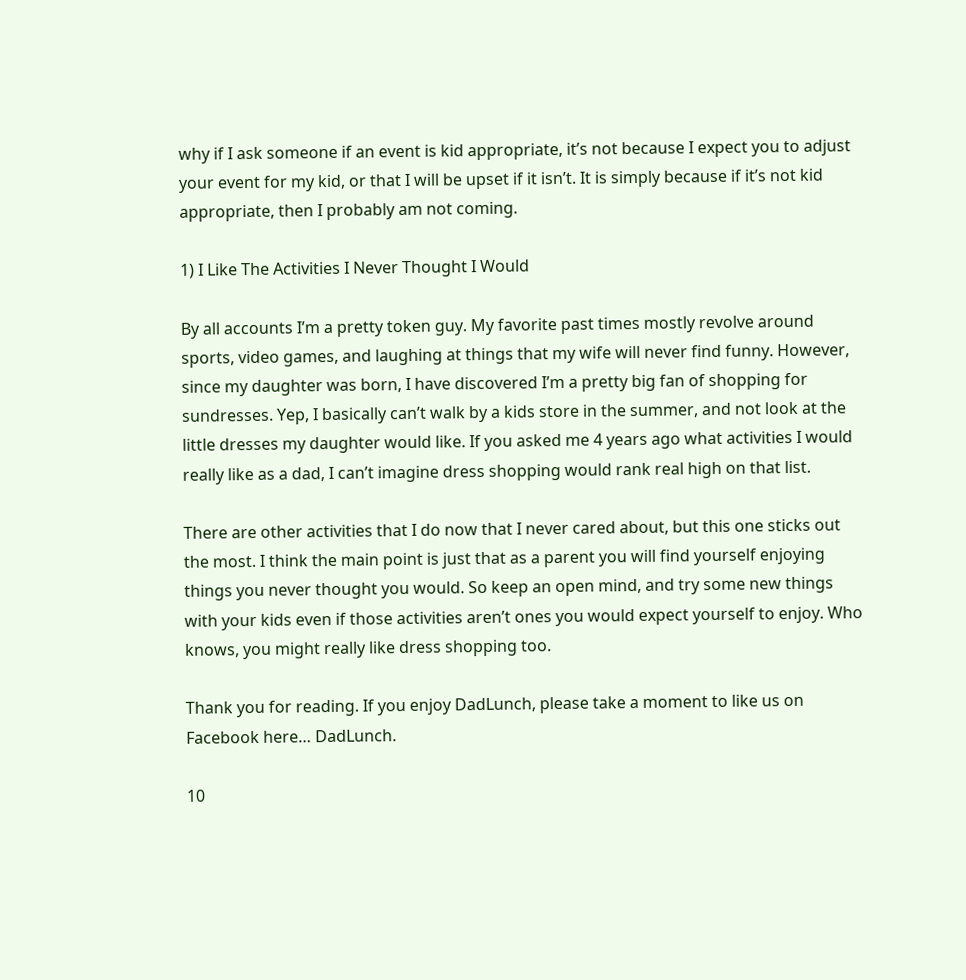why if I ask someone if an event is kid appropriate, it’s not because I expect you to adjust your event for my kid, or that I will be upset if it isn’t. It is simply because if it’s not kid appropriate, then I probably am not coming.

1) I Like The Activities I Never Thought I Would

By all accounts I’m a pretty token guy. My favorite past times mostly revolve around sports, video games, and laughing at things that my wife will never find funny. However, since my daughter was born, I have discovered I’m a pretty big fan of shopping for sundresses. Yep, I basically can’t walk by a kids store in the summer, and not look at the little dresses my daughter would like. If you asked me 4 years ago what activities I would really like as a dad, I can’t imagine dress shopping would rank real high on that list.

There are other activities that I do now that I never cared about, but this one sticks out the most. I think the main point is just that as a parent you will find yourself enjoying things you never thought you would. So keep an open mind, and try some new things with your kids even if those activities aren’t ones you would expect yourself to enjoy. Who knows, you might really like dress shopping too.

Thank you for reading. If you enjoy DadLunch, please take a moment to like us on Facebook here… DadLunch.

10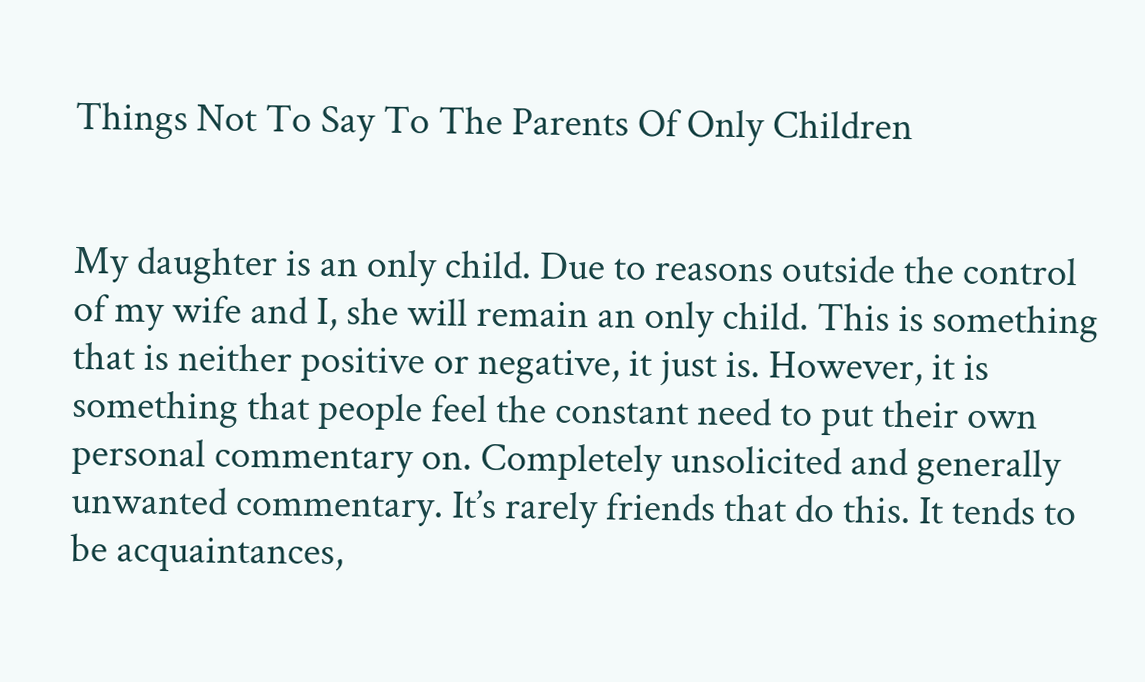Things Not To Say To The Parents Of Only Children


My daughter is an only child. Due to reasons outside the control of my wife and I, she will remain an only child. This is something that is neither positive or negative, it just is. However, it is something that people feel the constant need to put their own personal commentary on. Completely unsolicited and generally unwanted commentary. It’s rarely friends that do this. It tends to be acquaintances,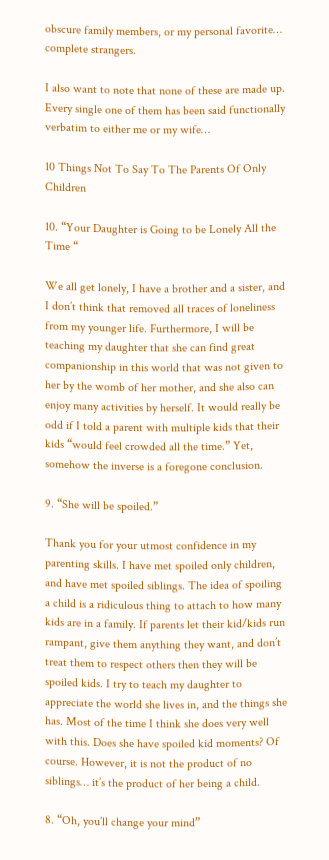obscure family members, or my personal favorite… complete strangers.

I also want to note that none of these are made up. Every single one of them has been said functionally verbatim to either me or my wife…

10 Things Not To Say To The Parents Of Only Children

10. “Your Daughter is Going to be Lonely All the Time “

We all get lonely, I have a brother and a sister, and I don’t think that removed all traces of loneliness from my younger life. Furthermore, I will be teaching my daughter that she can find great companionship in this world that was not given to her by the womb of her mother, and she also can enjoy many activities by herself. It would really be odd if I told a parent with multiple kids that their kids “would feel crowded all the time.” Yet, somehow the inverse is a foregone conclusion.

9. “She will be spoiled.”

Thank you for your utmost confidence in my parenting skills. I have met spoiled only children, and have met spoiled siblings. The idea of spoiling a child is a ridiculous thing to attach to how many kids are in a family. If parents let their kid/kids run rampant, give them anything they want, and don’t treat them to respect others then they will be spoiled kids. I try to teach my daughter to appreciate the world she lives in, and the things she has. Most of the time I think she does very well with this. Does she have spoiled kid moments? Of course. However, it is not the product of no siblings… it’s the product of her being a child.

8. “Oh, you’ll change your mind”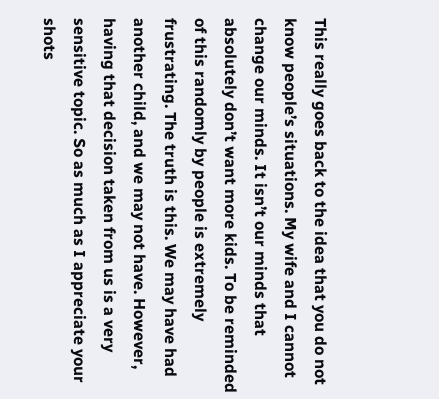This really goes back to the idea that you do not know people’s situations. My wife and I cannot change our minds. It isn’t our minds that absolutely don’t want more kids. To be reminded of this randomly by people is extremely frustrating. The truth is this. We may have had another child, and we may not have. However, having that decision taken from us is a very sensitive topic. So as much as I appreciate your shots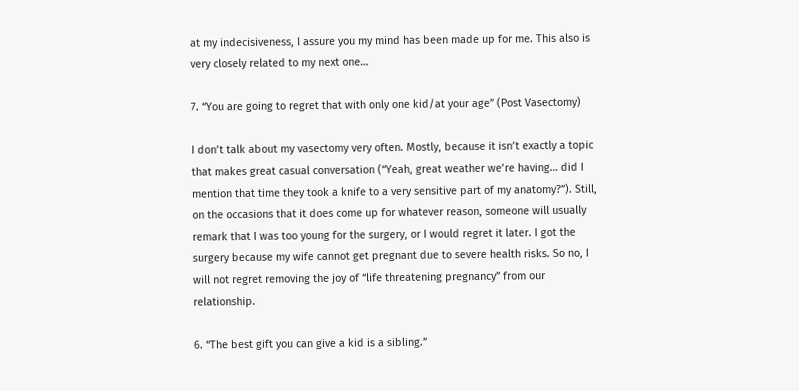at my indecisiveness, I assure you my mind has been made up for me. This also is very closely related to my next one…

7. “You are going to regret that with only one kid/at your age” (Post Vasectomy)

I don’t talk about my vasectomy very often. Mostly, because it isn’t exactly a topic that makes great casual conversation (“Yeah, great weather we’re having… did I mention that time they took a knife to a very sensitive part of my anatomy?”). Still, on the occasions that it does come up for whatever reason, someone will usually remark that I was too young for the surgery, or I would regret it later. I got the surgery because my wife cannot get pregnant due to severe health risks. So no, I will not regret removing the joy of “life threatening pregnancy” from our relationship.

6. “The best gift you can give a kid is a sibling.”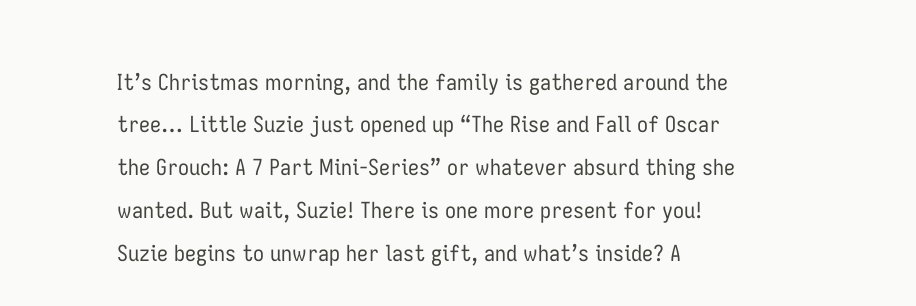It’s Christmas morning, and the family is gathered around the tree… Little Suzie just opened up “The Rise and Fall of Oscar the Grouch: A 7 Part Mini-Series” or whatever absurd thing she wanted. But wait, Suzie! There is one more present for you! Suzie begins to unwrap her last gift, and what’s inside? A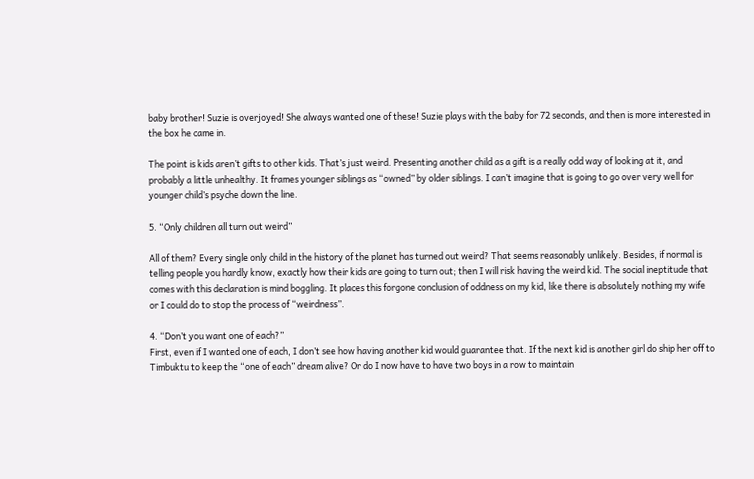baby brother! Suzie is overjoyed! She always wanted one of these! Suzie plays with the baby for 72 seconds, and then is more interested in the box he came in.

The point is kids aren’t gifts to other kids. That’s just weird. Presenting another child as a gift is a really odd way of looking at it, and probably a little unhealthy. It frames younger siblings as “owned” by older siblings. I can’t imagine that is going to go over very well for younger child’s psyche down the line.

5. “Only children all turn out weird”

All of them? Every single only child in the history of the planet has turned out weird? That seems reasonably unlikely. Besides, if normal is telling people you hardly know, exactly how their kids are going to turn out; then I will risk having the weird kid. The social ineptitude that comes with this declaration is mind boggling. It places this forgone conclusion of oddness on my kid, like there is absolutely nothing my wife or I could do to stop the process of “weirdness”.

4. “Don’t you want one of each?”
First, even if I wanted one of each, I don’t see how having another kid would guarantee that. If the next kid is another girl do ship her off to Timbuktu to keep the “one of each” dream alive? Or do I now have to have two boys in a row to maintain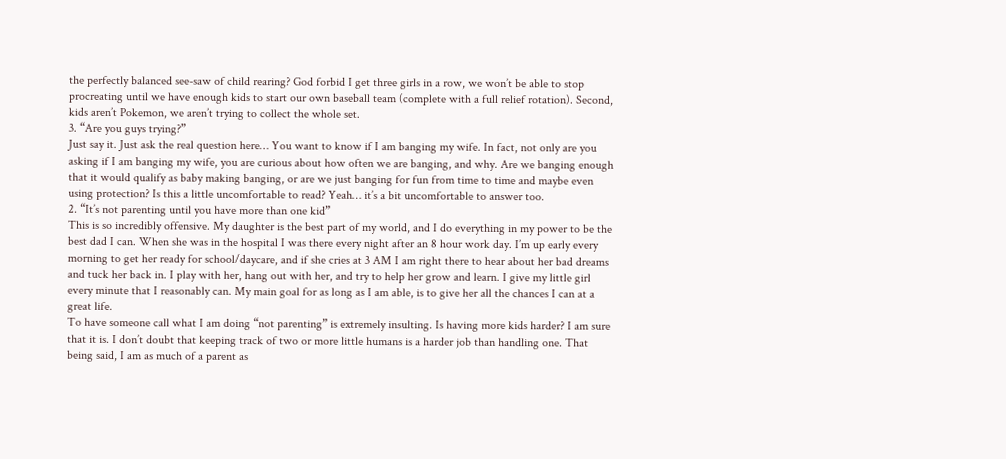the perfectly balanced see-saw of child rearing? God forbid I get three girls in a row, we won’t be able to stop procreating until we have enough kids to start our own baseball team (complete with a full relief rotation). Second, kids aren’t Pokemon, we aren’t trying to collect the whole set.
3. “Are you guys trying?”
Just say it. Just ask the real question here… You want to know if I am banging my wife. In fact, not only are you asking if I am banging my wife, you are curious about how often we are banging, and why. Are we banging enough that it would qualify as baby making banging, or are we just banging for fun from time to time and maybe even using protection? Is this a little uncomfortable to read? Yeah… it’s a bit uncomfortable to answer too.
2. “It’s not parenting until you have more than one kid”
This is so incredibly offensive. My daughter is the best part of my world, and I do everything in my power to be the best dad I can. When she was in the hospital I was there every night after an 8 hour work day. I’m up early every morning to get her ready for school/daycare, and if she cries at 3 AM I am right there to hear about her bad dreams and tuck her back in. I play with her, hang out with her, and try to help her grow and learn. I give my little girl every minute that I reasonably can. My main goal for as long as I am able, is to give her all the chances I can at a great life.
To have someone call what I am doing “not parenting” is extremely insulting. Is having more kids harder? I am sure that it is. I don’t doubt that keeping track of two or more little humans is a harder job than handling one. That being said, I am as much of a parent as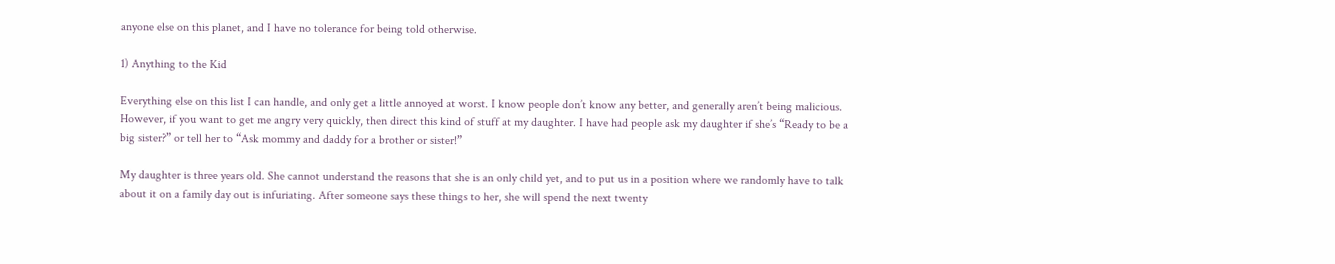anyone else on this planet, and I have no tolerance for being told otherwise.

1) Anything to the Kid

Everything else on this list I can handle, and only get a little annoyed at worst. I know people don’t know any better, and generally aren’t being malicious. However, if you want to get me angry very quickly, then direct this kind of stuff at my daughter. I have had people ask my daughter if she’s “Ready to be a big sister?” or tell her to “Ask mommy and daddy for a brother or sister!”

My daughter is three years old. She cannot understand the reasons that she is an only child yet, and to put us in a position where we randomly have to talk about it on a family day out is infuriating. After someone says these things to her, she will spend the next twenty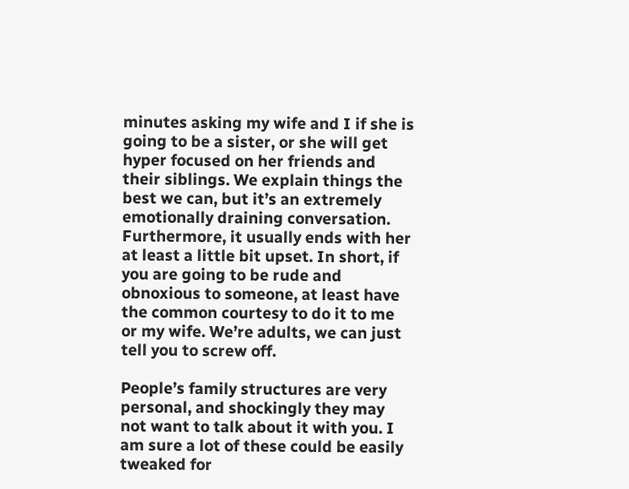minutes asking my wife and I if she is going to be a sister, or she will get hyper focused on her friends and their siblings. We explain things the best we can, but it’s an extremely emotionally draining conversation. Furthermore, it usually ends with her at least a little bit upset. In short, if you are going to be rude and obnoxious to someone, at least have the common courtesy to do it to me or my wife. We’re adults, we can just tell you to screw off.

People’s family structures are very personal, and shockingly they may not want to talk about it with you. I am sure a lot of these could be easily tweaked for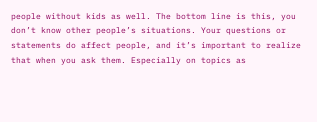people without kids as well. The bottom line is this, you don’t know other people’s situations. Your questions or statements do affect people, and it’s important to realize that when you ask them. Especially on topics as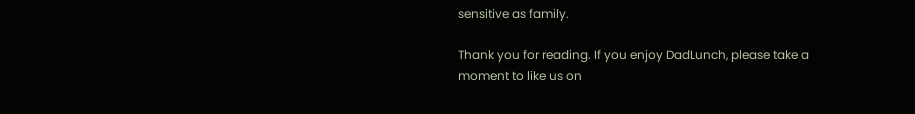sensitive as family.

Thank you for reading. If you enjoy DadLunch, please take a moment to like us on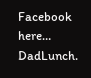Facebook here… DadLunch.